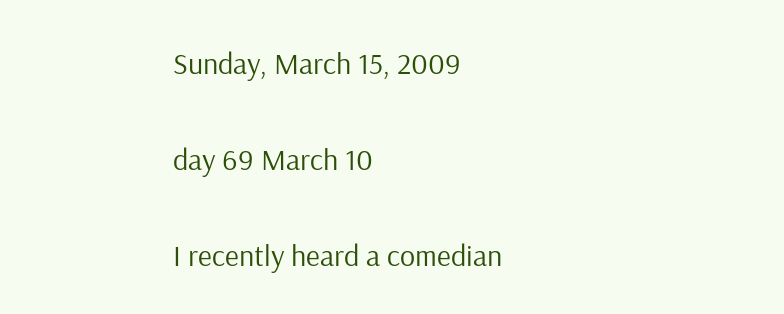Sunday, March 15, 2009

day 69 March 10

I recently heard a comedian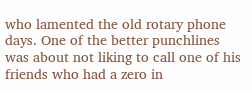who lamented the old rotary phone days. One of the better punchlines was about not liking to call one of his friends who had a zero in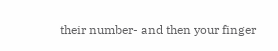their number- and then your finger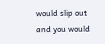would slip out and you would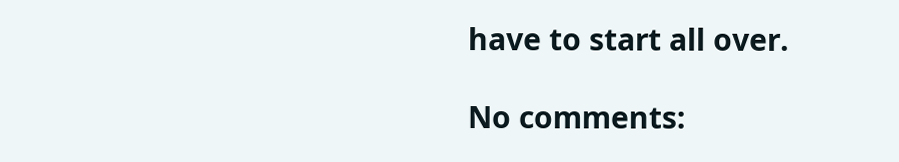have to start all over.

No comments: